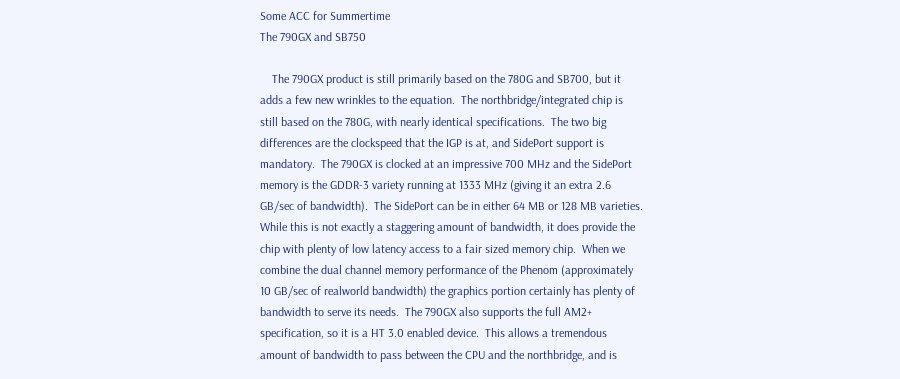Some ACC for Summertime
The 790GX and SB750

    The 790GX product is still primarily based on the 780G and SB700, but it adds a few new wrinkles to the equation.  The northbridge/integrated chip is still based on the 780G, with nearly identical specifications.  The two big differences are the clockspeed that the IGP is at, and SidePort support is mandatory.  The 790GX is clocked at an impressive 700 MHz and the SidePort memory is the GDDR-3 variety running at 1333 MHz (giving it an extra 2.6 GB/sec of bandwidth).  The SidePort can be in either 64 MB or 128 MB varieties.  While this is not exactly a staggering amount of bandwidth, it does provide the chip with plenty of low latency access to a fair sized memory chip.  When we combine the dual channel memory performance of the Phenom (approximately 10 GB/sec of realworld bandwidth) the graphics portion certainly has plenty of bandwidth to serve its needs.  The 790GX also supports the full AM2+ specification, so it is a HT 3.0 enabled device.  This allows a tremendous amount of bandwidth to pass between the CPU and the northbridge, and is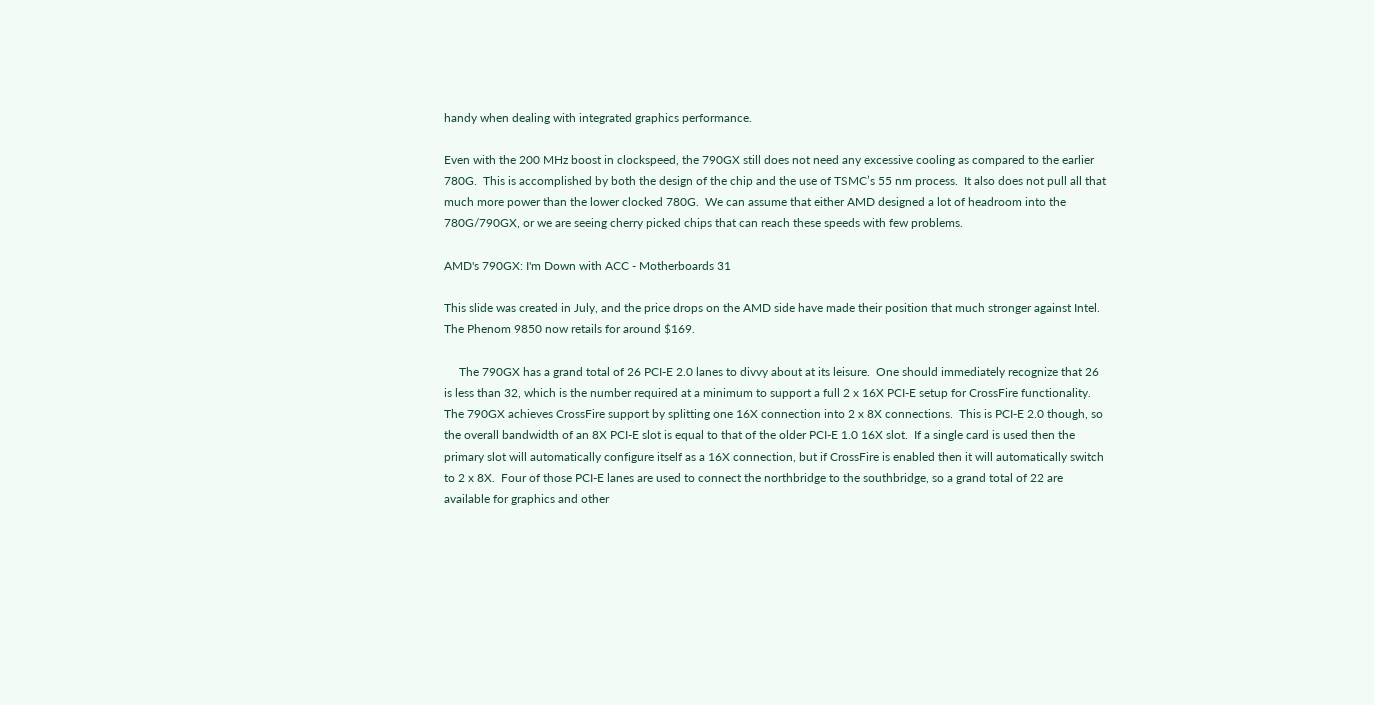handy when dealing with integrated graphics performance.

Even with the 200 MHz boost in clockspeed, the 790GX still does not need any excessive cooling as compared to the earlier 780G.  This is accomplished by both the design of the chip and the use of TSMC’s 55 nm process.  It also does not pull all that much more power than the lower clocked 780G.  We can assume that either AMD designed a lot of headroom into the 780G/790GX, or we are seeing cherry picked chips that can reach these speeds with few problems.

AMD's 790GX: I'm Down with ACC - Motherboards 31

This slide was created in July, and the price drops on the AMD side have made their position that much stronger against Intel.  The Phenom 9850 now retails for around $169.

     The 790GX has a grand total of 26 PCI-E 2.0 lanes to divvy about at its leisure.  One should immediately recognize that 26 is less than 32, which is the number required at a minimum to support a full 2 x 16X PCI-E setup for CrossFire functionality.  The 790GX achieves CrossFire support by splitting one 16X connection into 2 x 8X connections.  This is PCI-E 2.0 though, so the overall bandwidth of an 8X PCI-E slot is equal to that of the older PCI-E 1.0 16X slot.  If a single card is used then the primary slot will automatically configure itself as a 16X connection, but if CrossFire is enabled then it will automatically switch to 2 x 8X.  Four of those PCI-E lanes are used to connect the northbridge to the southbridge, so a grand total of 22 are available for graphics and other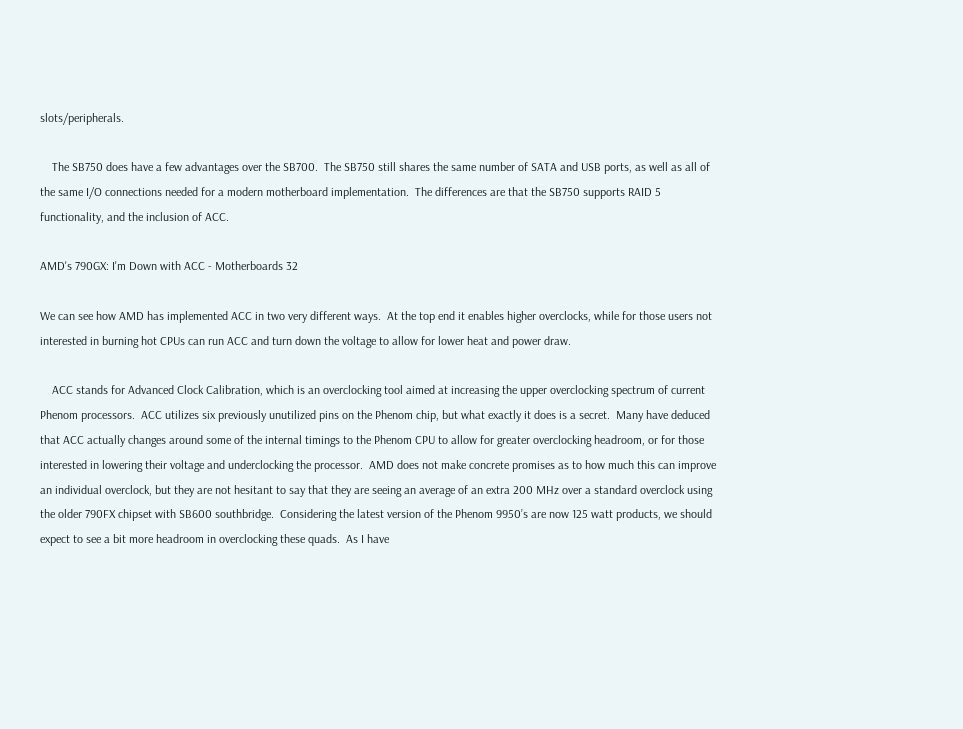slots/peripherals.

    The SB750 does have a few advantages over the SB700.  The SB750 still shares the same number of SATA and USB ports, as well as all of the same I/O connections needed for a modern motherboard implementation.  The differences are that the SB750 supports RAID 5 functionality, and the inclusion of ACC.

AMD's 790GX: I'm Down with ACC - Motherboards 32

We can see how AMD has implemented ACC in two very different ways.  At the top end it enables higher overclocks, while for those users not interested in burning hot CPUs can run ACC and turn down the voltage to allow for lower heat and power draw.

    ACC stands for Advanced Clock Calibration, which is an overclocking tool aimed at increasing the upper overclocking spectrum of current Phenom processors.  ACC utilizes six previously unutilized pins on the Phenom chip, but what exactly it does is a secret.  Many have deduced that ACC actually changes around some of the internal timings to the Phenom CPU to allow for greater overclocking headroom, or for those interested in lowering their voltage and underclocking the processor.  AMD does not make concrete promises as to how much this can improve an individual overclock, but they are not hesitant to say that they are seeing an average of an extra 200 MHz over a standard overclock using the older 790FX chipset with SB600 southbridge.  Considering the latest version of the Phenom 9950’s are now 125 watt products, we should expect to see a bit more headroom in overclocking these quads.  As I have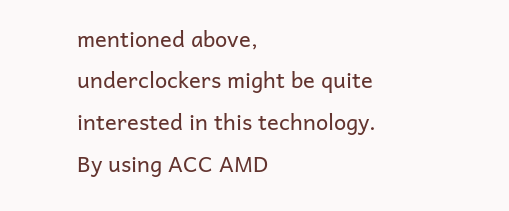mentioned above, underclockers might be quite interested in this technology.  By using ACC AMD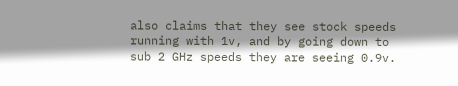also claims that they see stock speeds running with 1v, and by going down to sub 2 GHz speeds they are seeing 0.9v.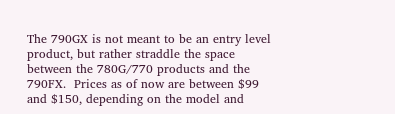The 790GX is not meant to be an entry level product, but rather straddle the space between the 780G/770 products and the 790FX.  Prices as of now are between $99 and $150, depending on the model and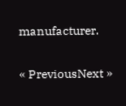manufacturer.

« PreviousNext »